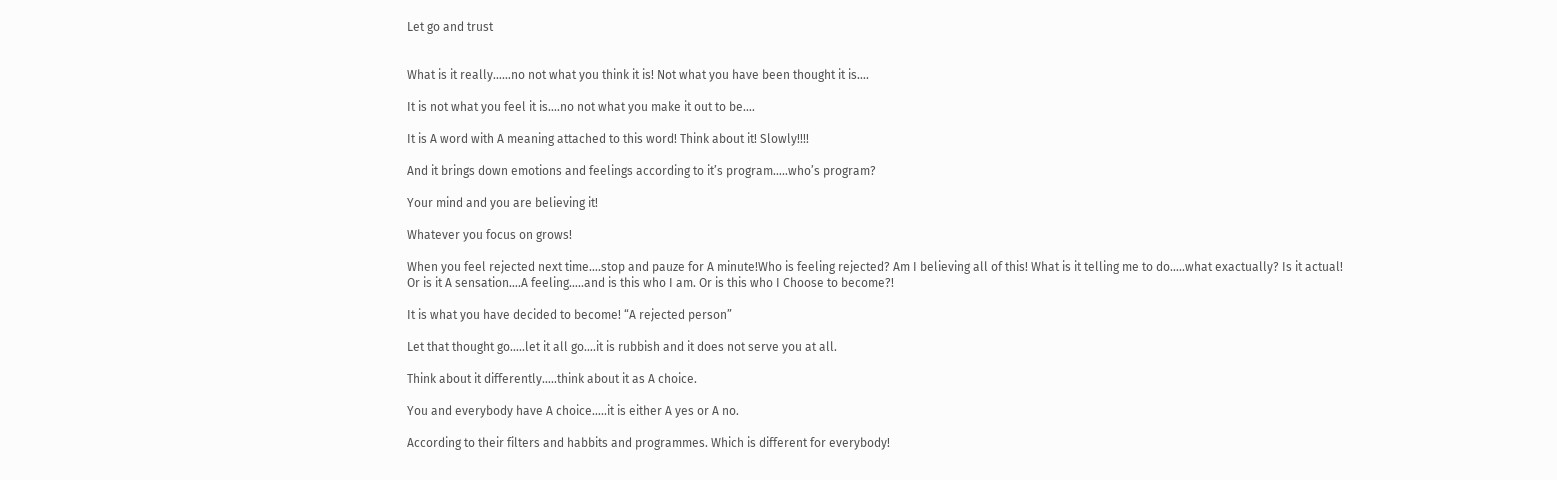Let go and trust


What is it really……no not what you think it is! Not what you have been thought it is….

It is not what you feel it is….no not what you make it out to be….

It is A word with A meaning attached to this word! Think about it! Slowly!!!!

And it brings down emotions and feelings according to it’s program…..who’s program?

Your mind and you are believing it!

Whatever you focus on grows!

When you feel rejected next time….stop and pauze for A minute!Who is feeling rejected? Am I believing all of this! What is it telling me to do…..what exactually? Is it actual! Or is it A sensation….A feeling…..and is this who I am. Or is this who I Choose to become?!

It is what you have decided to become! “A rejected person”

Let that thought go…..let it all go….it is rubbish and it does not serve you at all.

Think about it differently…..think about it as A choice.

You and everybody have A choice…..it is either A yes or A no.

According to their filters and habbits and programmes. Which is different for everybody!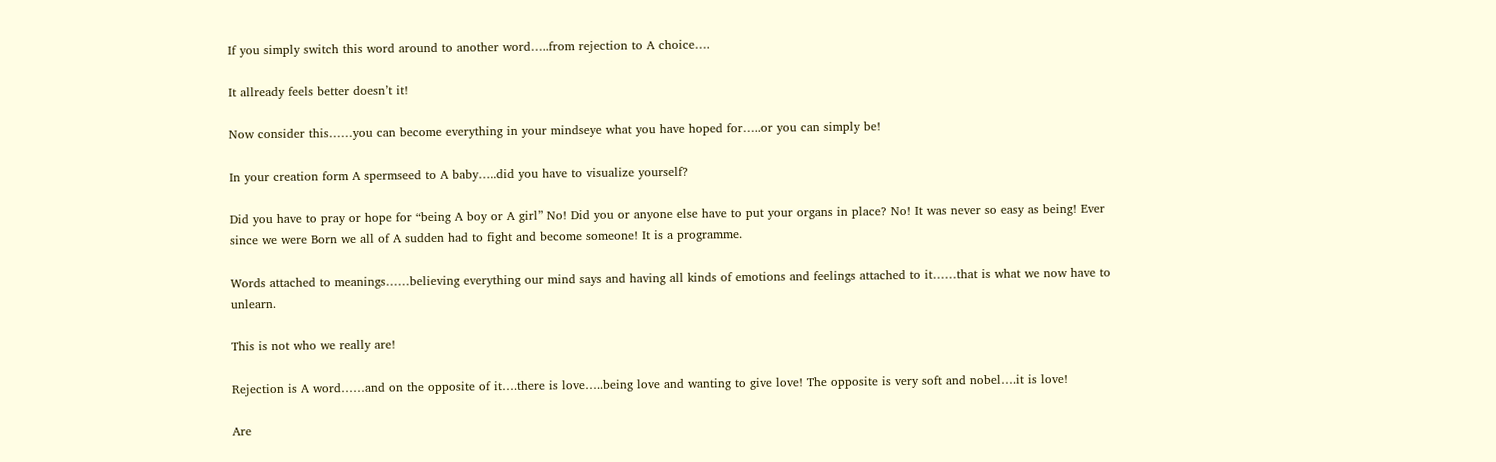If you simply switch this word around to another word…..from rejection to A choice….

It allready feels better doesn’t it!

Now consider this……you can become everything in your mindseye what you have hoped for…..or you can simply be!

In your creation form A spermseed to A baby…..did you have to visualize yourself?

Did you have to pray or hope for “being A boy or A girl” No! Did you or anyone else have to put your organs in place? No! It was never so easy as being! Ever since we were Born we all of A sudden had to fight and become someone! It is a programme.

Words attached to meanings……believing everything our mind says and having all kinds of emotions and feelings attached to it……that is what we now have to unlearn.

This is not who we really are!

Rejection is A word……and on the opposite of it….there is love…..being love and wanting to give love! The opposite is very soft and nobel….it is love!

Are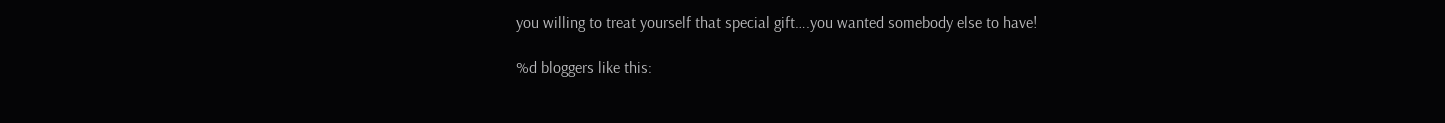you willing to treat yourself that special gift….you wanted somebody else to have!

%d bloggers like this: